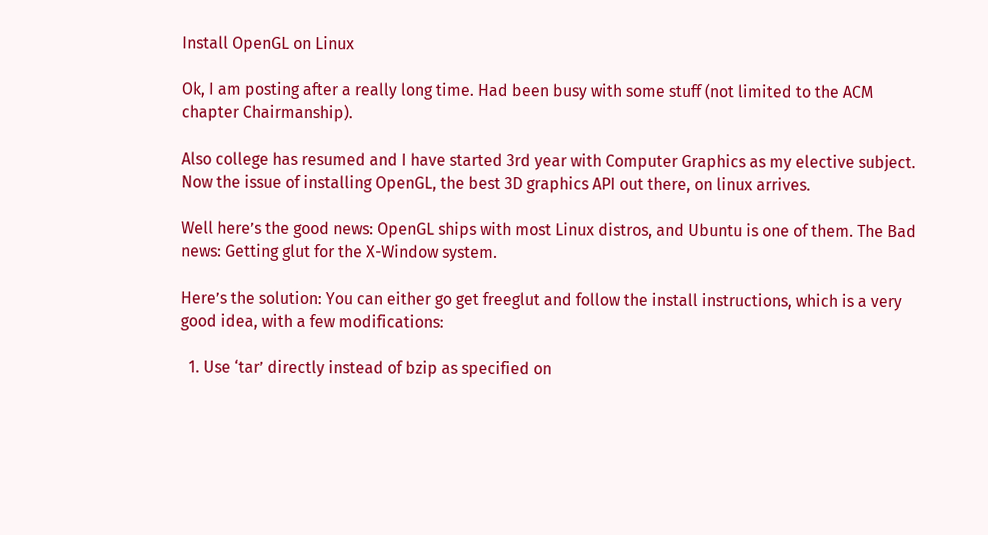Install OpenGL on Linux

Ok, I am posting after a really long time. Had been busy with some stuff (not limited to the ACM chapter Chairmanship).

Also college has resumed and I have started 3rd year with Computer Graphics as my elective subject. Now the issue of installing OpenGL, the best 3D graphics API out there, on linux arrives.

Well here’s the good news: OpenGL ships with most Linux distros, and Ubuntu is one of them. The Bad news: Getting glut for the X-Window system.

Here’s the solution: You can either go get freeglut and follow the install instructions, which is a very good idea, with a few modifications:

  1. Use ‘tar’ directly instead of bzip as specified on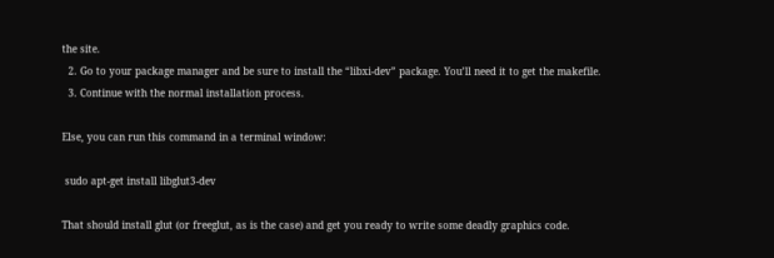the site.
  2. Go to your package manager and be sure to install the “libxi-dev” package. You’ll need it to get the makefile.
  3. Continue with the normal installation process.

Else, you can run this command in a terminal window:

 sudo apt-get install libglut3-dev

That should install glut (or freeglut, as is the case) and get you ready to write some deadly graphics code.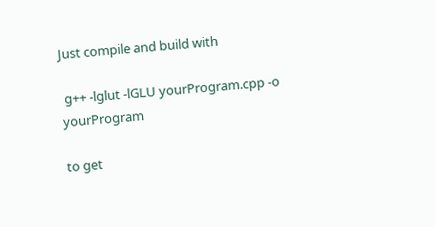Just compile and build with

 g++ -lglut -lGLU yourProgram.cpp -o yourProgram

to get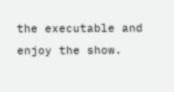the executable and enjoy the show.